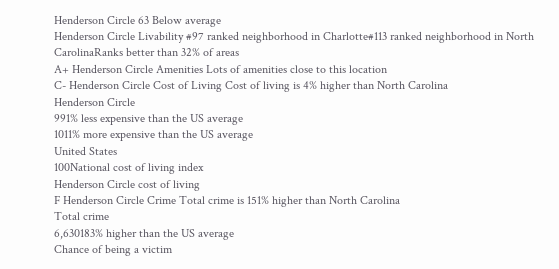Henderson Circle 63 Below average
Henderson Circle Livability #97 ranked neighborhood in Charlotte#113 ranked neighborhood in North CarolinaRanks better than 32% of areas
A+ Henderson Circle Amenities Lots of amenities close to this location
C- Henderson Circle Cost of Living Cost of living is 4% higher than North Carolina
Henderson Circle
991% less expensive than the US average
1011% more expensive than the US average
United States
100National cost of living index
Henderson Circle cost of living
F Henderson Circle Crime Total crime is 151% higher than North Carolina
Total crime
6,630183% higher than the US average
Chance of being a victim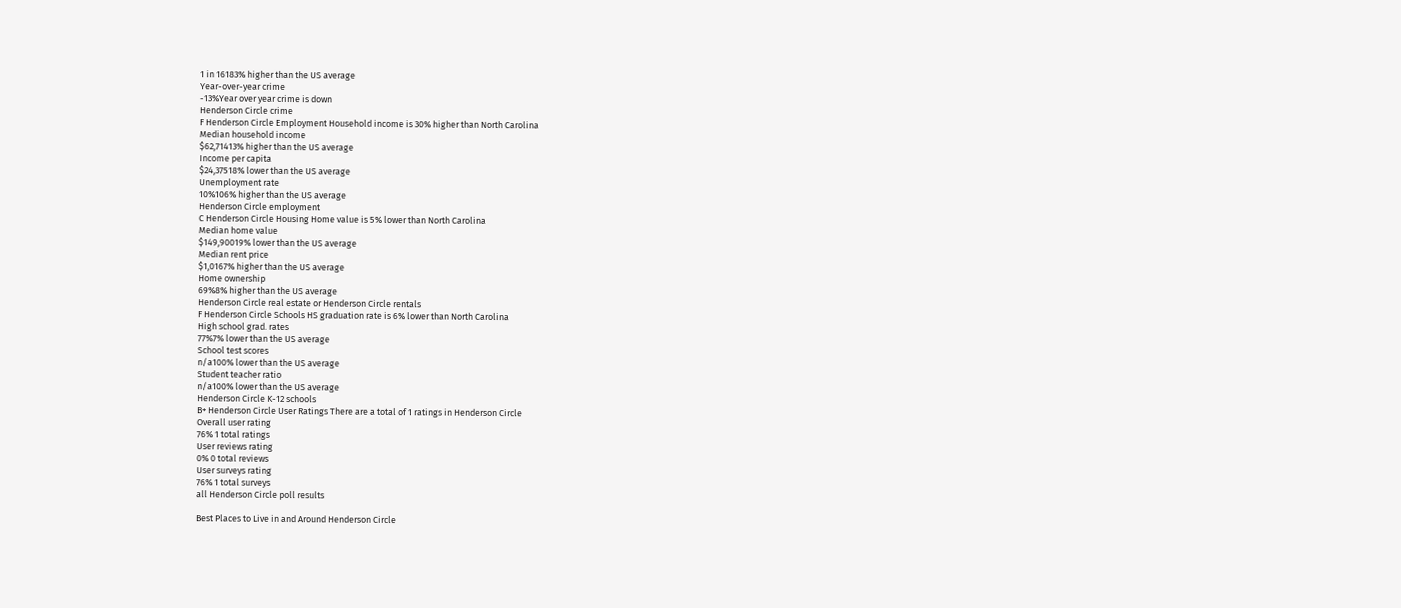1 in 16183% higher than the US average
Year-over-year crime
-13%Year over year crime is down
Henderson Circle crime
F Henderson Circle Employment Household income is 30% higher than North Carolina
Median household income
$62,71413% higher than the US average
Income per capita
$24,37518% lower than the US average
Unemployment rate
10%106% higher than the US average
Henderson Circle employment
C Henderson Circle Housing Home value is 5% lower than North Carolina
Median home value
$149,90019% lower than the US average
Median rent price
$1,0167% higher than the US average
Home ownership
69%8% higher than the US average
Henderson Circle real estate or Henderson Circle rentals
F Henderson Circle Schools HS graduation rate is 6% lower than North Carolina
High school grad. rates
77%7% lower than the US average
School test scores
n/a100% lower than the US average
Student teacher ratio
n/a100% lower than the US average
Henderson Circle K-12 schools
B+ Henderson Circle User Ratings There are a total of 1 ratings in Henderson Circle
Overall user rating
76% 1 total ratings
User reviews rating
0% 0 total reviews
User surveys rating
76% 1 total surveys
all Henderson Circle poll results

Best Places to Live in and Around Henderson Circle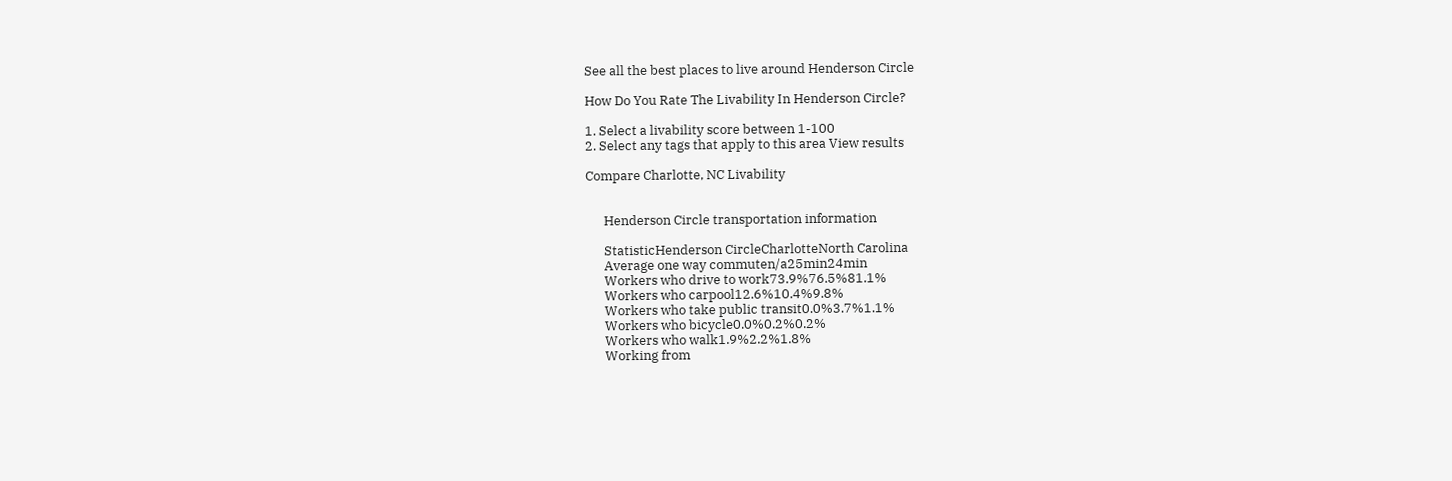See all the best places to live around Henderson Circle

How Do You Rate The Livability In Henderson Circle?

1. Select a livability score between 1-100
2. Select any tags that apply to this area View results

Compare Charlotte, NC Livability


      Henderson Circle transportation information

      StatisticHenderson CircleCharlotteNorth Carolina
      Average one way commuten/a25min24min
      Workers who drive to work73.9%76.5%81.1%
      Workers who carpool12.6%10.4%9.8%
      Workers who take public transit0.0%3.7%1.1%
      Workers who bicycle0.0%0.2%0.2%
      Workers who walk1.9%2.2%1.8%
      Working from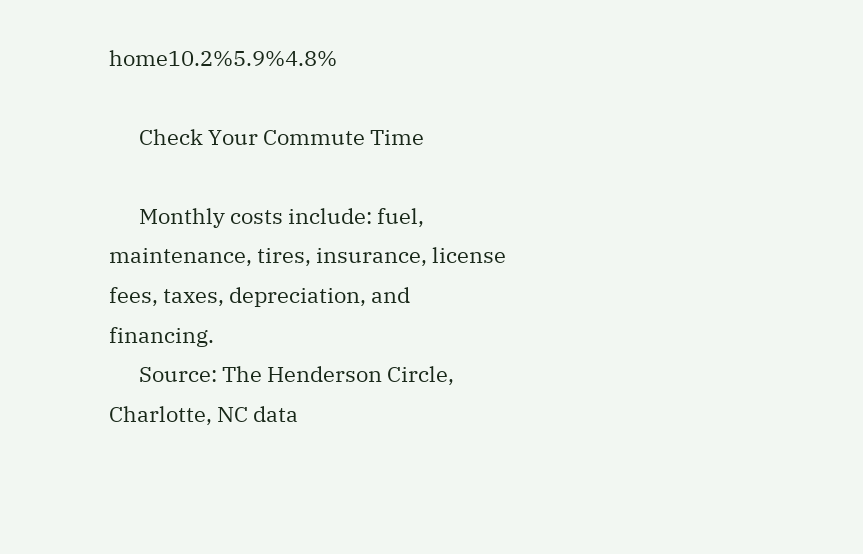home10.2%5.9%4.8%

      Check Your Commute Time

      Monthly costs include: fuel, maintenance, tires, insurance, license fees, taxes, depreciation, and financing.
      Source: The Henderson Circle, Charlotte, NC data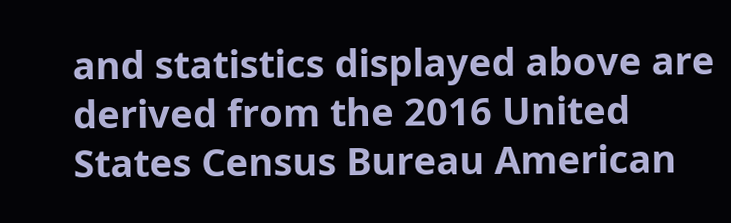and statistics displayed above are derived from the 2016 United States Census Bureau American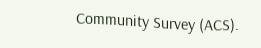Community Survey (ACS).